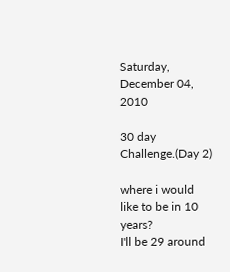Saturday, December 04, 2010

30 day Challenge.(Day 2)

where i would like to be in 10 years?
I'll be 29 around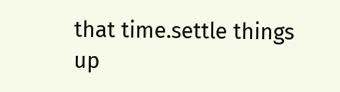that time.settle things up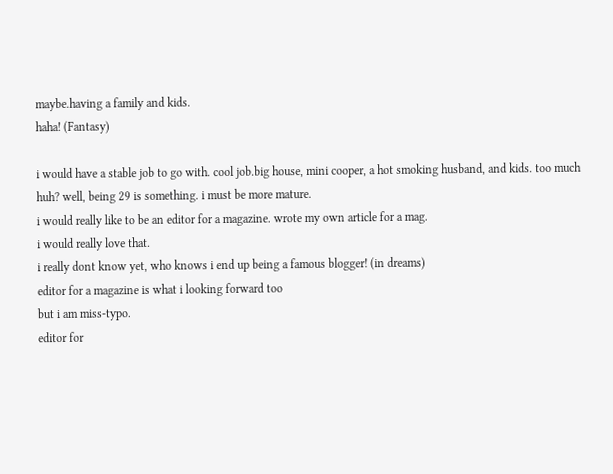maybe.having a family and kids.
haha! (Fantasy)

i would have a stable job to go with. cool job.big house, mini cooper, a hot smoking husband, and kids. too much huh? well, being 29 is something. i must be more mature.
i would really like to be an editor for a magazine. wrote my own article for a mag.
i would really love that.
i really dont know yet, who knows i end up being a famous blogger! (in dreams)
editor for a magazine is what i looking forward too
but i am miss-typo.
editor for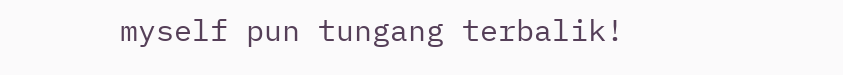myself pun tungang terbalik!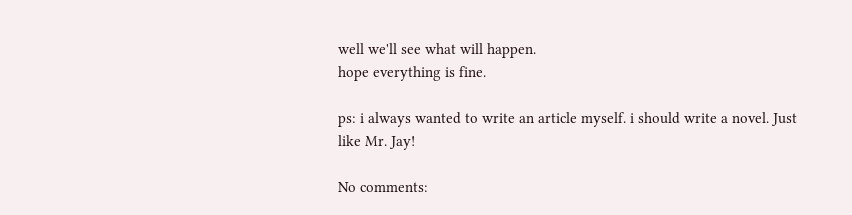well we'll see what will happen.
hope everything is fine.

ps: i always wanted to write an article myself. i should write a novel. Just like Mr. Jay!

No comments: